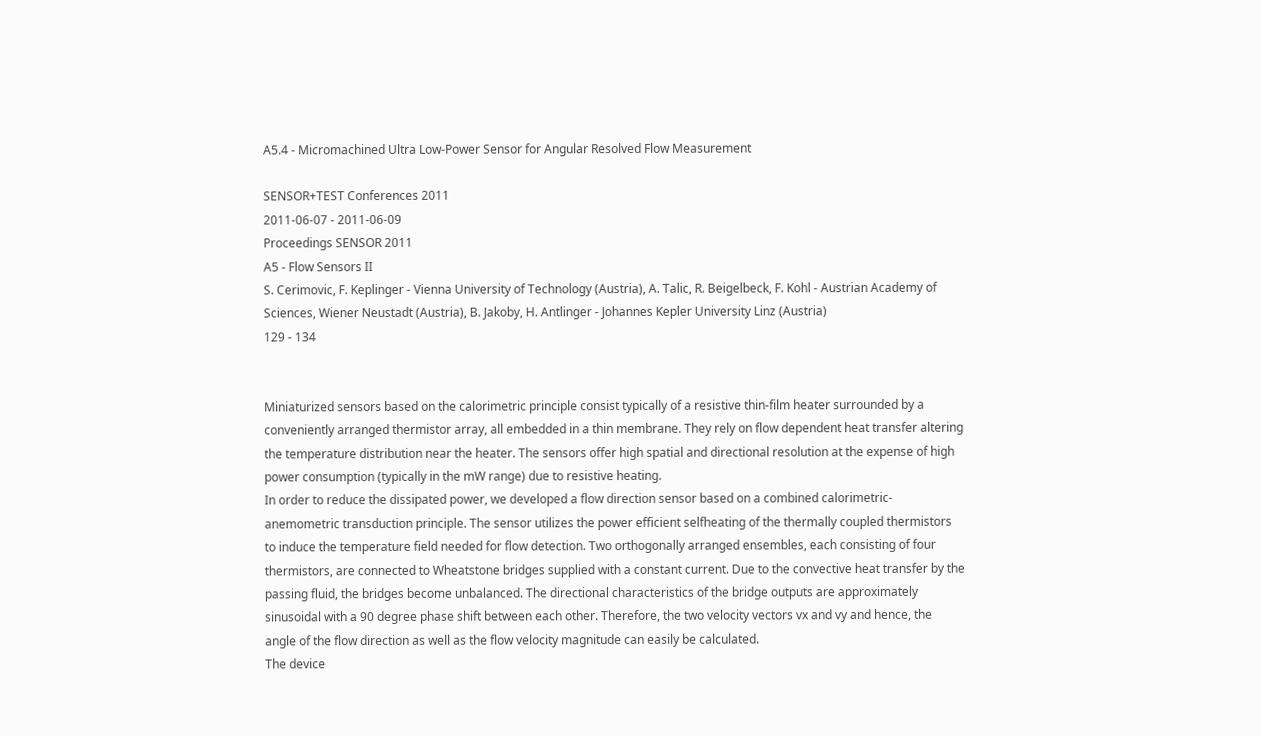A5.4 - Micromachined Ultra Low-Power Sensor for Angular Resolved Flow Measurement

SENSOR+TEST Conferences 2011
2011-06-07 - 2011-06-09
Proceedings SENSOR 2011
A5 - Flow Sensors II
S. Cerimovic, F. Keplinger - Vienna University of Technology (Austria), A. Talic, R. Beigelbeck, F. Kohl - Austrian Academy of Sciences, Wiener Neustadt (Austria), B. Jakoby, H. Antlinger - Johannes Kepler University Linz (Austria)
129 - 134


Miniaturized sensors based on the calorimetric principle consist typically of a resistive thin-film heater surrounded by a conveniently arranged thermistor array, all embedded in a thin membrane. They rely on flow dependent heat transfer altering the temperature distribution near the heater. The sensors offer high spatial and directional resolution at the expense of high power consumption (typically in the mW range) due to resistive heating.
In order to reduce the dissipated power, we developed a flow direction sensor based on a combined calorimetric-anemometric transduction principle. The sensor utilizes the power efficient selfheating of the thermally coupled thermistors to induce the temperature field needed for flow detection. Two orthogonally arranged ensembles, each consisting of four thermistors, are connected to Wheatstone bridges supplied with a constant current. Due to the convective heat transfer by the passing fluid, the bridges become unbalanced. The directional characteristics of the bridge outputs are approximately sinusoidal with a 90 degree phase shift between each other. Therefore, the two velocity vectors vx and vy and hence, the angle of the flow direction as well as the flow velocity magnitude can easily be calculated.
The device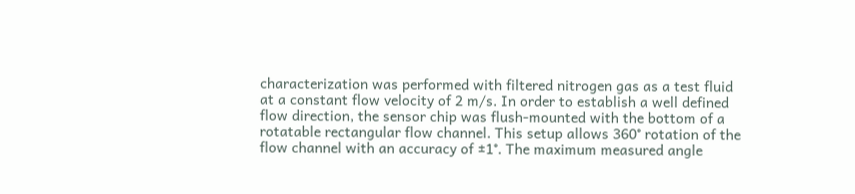characterization was performed with filtered nitrogen gas as a test fluid at a constant flow velocity of 2 m/s. In order to establish a well defined flow direction, the sensor chip was flush-mounted with the bottom of a rotatable rectangular flow channel. This setup allows 360° rotation of the flow channel with an accuracy of ±1°. The maximum measured angle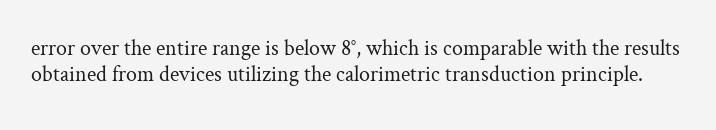error over the entire range is below 8°, which is comparable with the results obtained from devices utilizing the calorimetric transduction principle.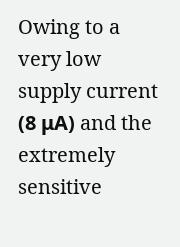Owing to a very low supply current (8 μA) and the extremely sensitive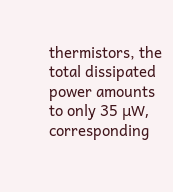thermistors, the total dissipated power amounts to only 35 μW, corresponding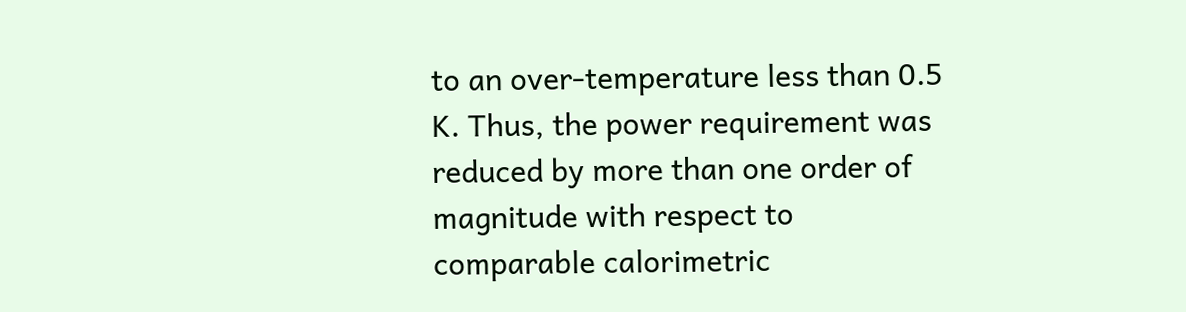to an over-temperature less than 0.5 K. Thus, the power requirement was reduced by more than one order of magnitude with respect to comparable calorimetric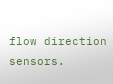flow direction sensors.